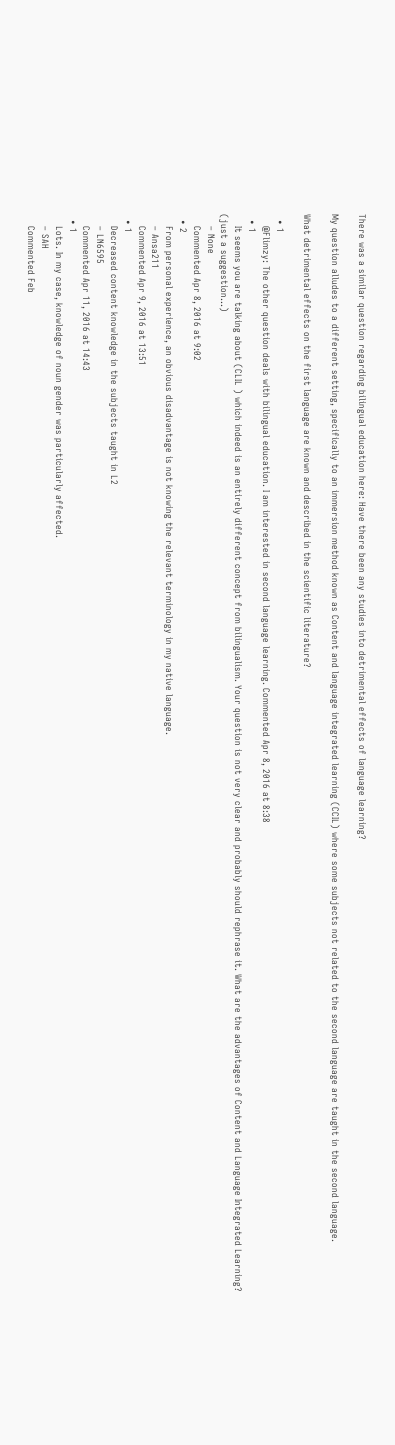There was a similar question regarding bilingual education here: Have there been any studies into detrimental effects of language learning?

My question alludes to a different setting, specifically to an immersion method known as Content and language integrated learning (CCIL) where some subjects not related to the second language are taught in the second language.

What detrimental effects on the first language are known and described in the scientific literature?

  • 1
    @Flimzy: The other question deals with bilingual education. I am interested in second language learning. Commented Apr 8, 2016 at 8:38
  • 1
    It seems you are talking about (CLIL ) which indeed is an entirely different concept from bilingualism. Your question is not very clear and probably should rephrase it. What are the advantages of Content and Language Integrated Learning? (just a suggestion...)
    – None
    Commented Apr 8, 2016 at 9:02
  • 2
    From personal experience, an obvious disadvantage is not knowing the relevant terminology in my native language.
    – Ansa211
    Commented Apr 9, 2016 at 13:51
  • 1
    Decreased content knowledge in the subjects taught in L2
    – LN6595
    Commented Apr 11, 2016 at 14:43
  • 1
    Lots. In my case, knowledge of noun gender was particularly affected.
    – SAH
    Commented Feb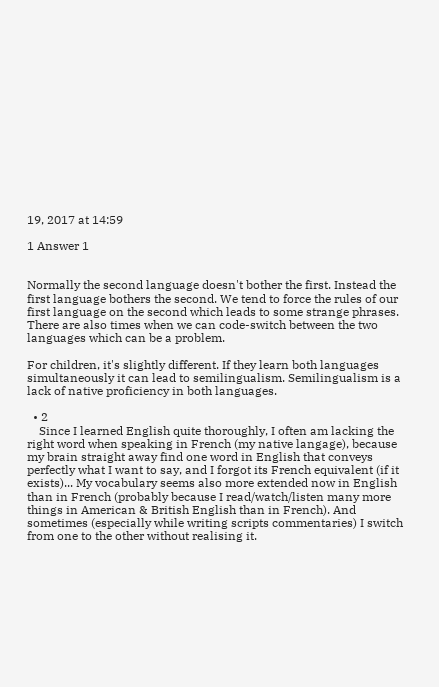19, 2017 at 14:59

1 Answer 1


Normally the second language doesn't bother the first. Instead the first language bothers the second. We tend to force the rules of our first language on the second which leads to some strange phrases. There are also times when we can code-switch between the two languages which can be a problem.

For children, it's slightly different. If they learn both languages simultaneously it can lead to semilingualism. Semilingualism is a lack of native proficiency in both languages.

  • 2
    Since I learned English quite thoroughly, I often am lacking the right word when speaking in French (my native langage), because my brain straight away find one word in English that conveys perfectly what I want to say, and I forgot its French equivalent (if it exists)... My vocabulary seems also more extended now in English than in French (probably because I read/watch/listen many more things in American & British English than in French). And sometimes (especially while writing scripts commentaries) I switch from one to the other without realising it.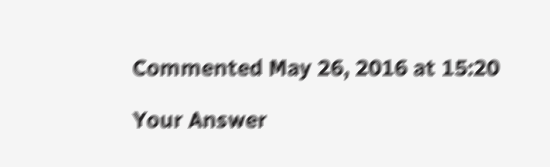Commented May 26, 2016 at 15:20

Your Answer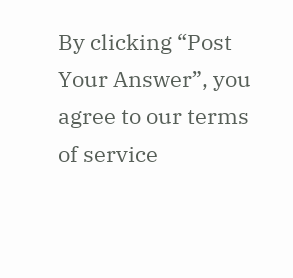By clicking “Post Your Answer”, you agree to our terms of service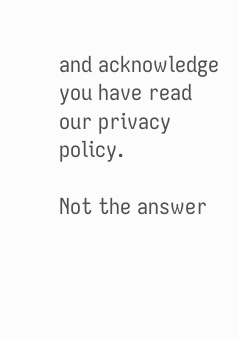and acknowledge you have read our privacy policy.

Not the answer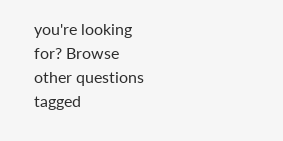you're looking for? Browse other questions tagged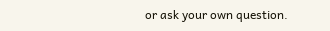or ask your own question.